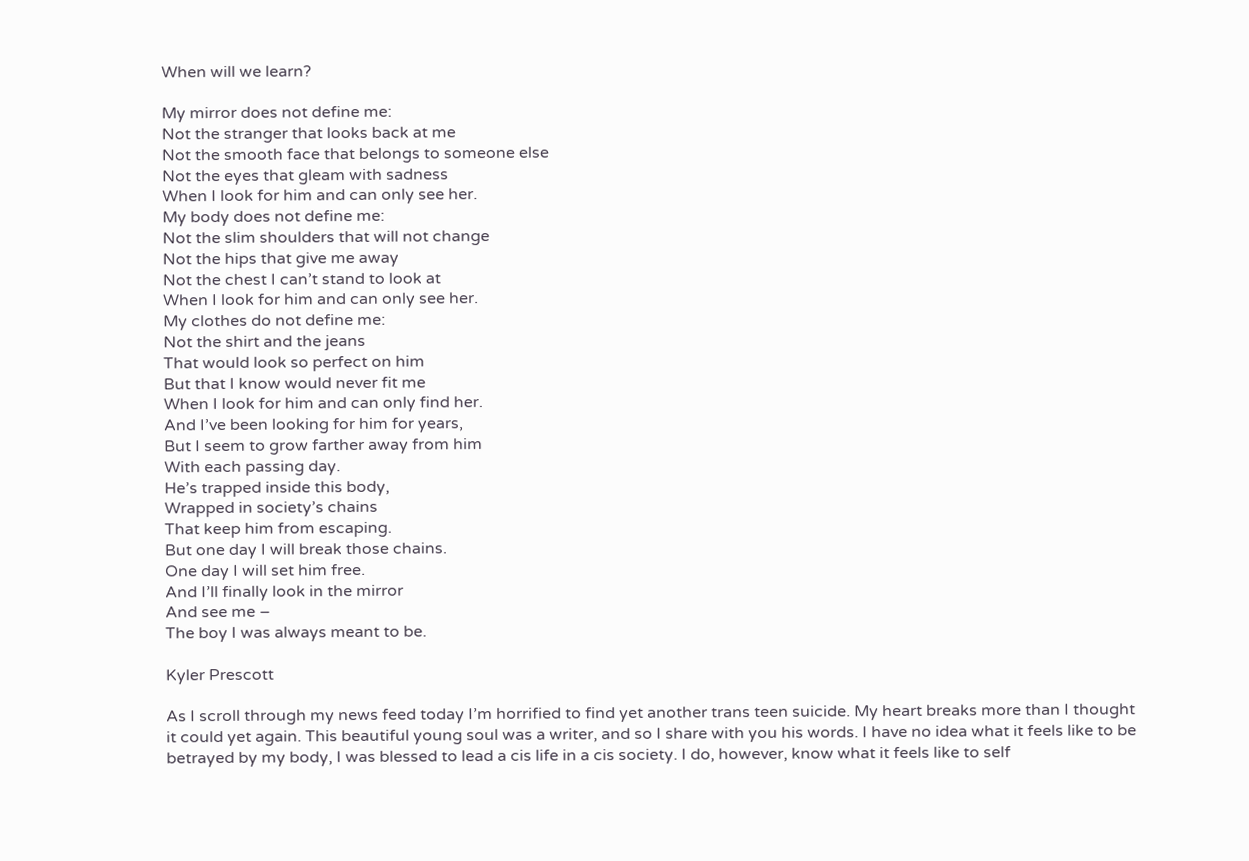When will we learn?

My mirror does not define me:
Not the stranger that looks back at me
Not the smooth face that belongs to someone else
Not the eyes that gleam with sadness
When I look for him and can only see her.
My body does not define me:
Not the slim shoulders that will not change
Not the hips that give me away
Not the chest I can’t stand to look at
When I look for him and can only see her.
My clothes do not define me:
Not the shirt and the jeans
That would look so perfect on him
But that I know would never fit me
When I look for him and can only find her.
And I’ve been looking for him for years,
But I seem to grow farther away from him
With each passing day.
He’s trapped inside this body,
Wrapped in society’s chains
That keep him from escaping.
But one day I will break those chains.
One day I will set him free.
And I’ll finally look in the mirror
And see me –
The boy I was always meant to be.

Kyler Prescott

As I scroll through my news feed today I’m horrified to find yet another trans teen suicide. My heart breaks more than I thought it could yet again. This beautiful young soul was a writer, and so I share with you his words. I have no idea what it feels like to be betrayed by my body, I was blessed to lead a cis life in a cis society. I do, however, know what it feels like to self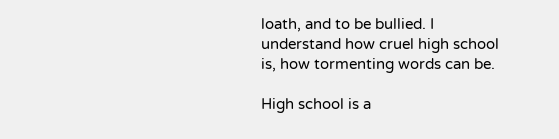loath, and to be bullied. I understand how cruel high school is, how tormenting words can be.

High school is a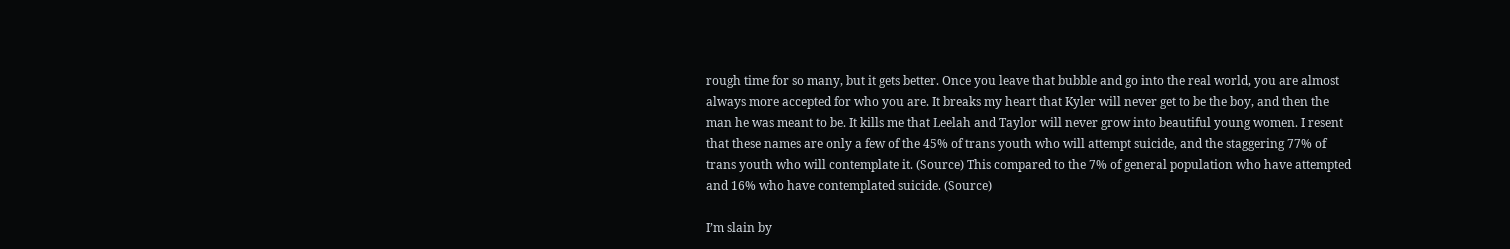rough time for so many, but it gets better. Once you leave that bubble and go into the real world, you are almost always more accepted for who you are. It breaks my heart that Kyler will never get to be the boy, and then the man he was meant to be. It kills me that Leelah and Taylor will never grow into beautiful young women. I resent that these names are only a few of the 45% of trans youth who will attempt suicide, and the staggering 77% of trans youth who will contemplate it. (Source) This compared to the 7% of general population who have attempted and 16% who have contemplated suicide. (Source)

I’m slain by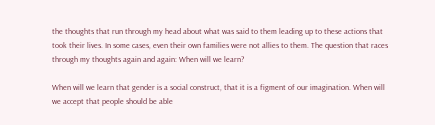the thoughts that run through my head about what was said to them leading up to these actions that took their lives. In some cases, even their own families were not allies to them. The question that races through my thoughts again and again: When will we learn?

When will we learn that gender is a social construct, that it is a figment of our imagination. When will we accept that people should be able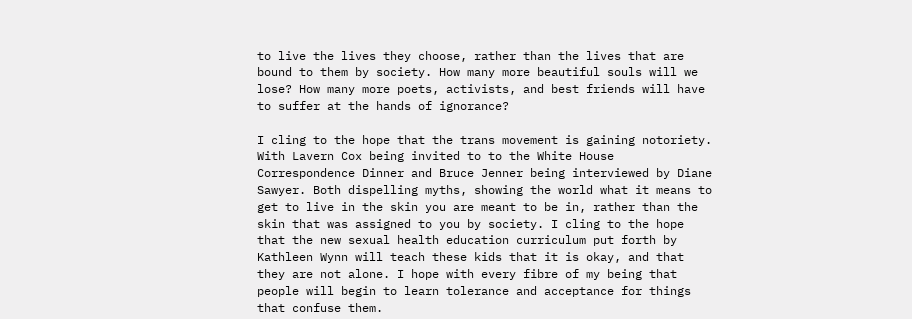to live the lives they choose, rather than the lives that are bound to them by society. How many more beautiful souls will we lose? How many more poets, activists, and best friends will have to suffer at the hands of ignorance?

I cling to the hope that the trans movement is gaining notoriety. With Lavern Cox being invited to to the White House Correspondence Dinner and Bruce Jenner being interviewed by Diane Sawyer. Both dispelling myths, showing the world what it means to get to live in the skin you are meant to be in, rather than the skin that was assigned to you by society. I cling to the hope that the new sexual health education curriculum put forth by Kathleen Wynn will teach these kids that it is okay, and that they are not alone. I hope with every fibre of my being that people will begin to learn tolerance and acceptance for things that confuse them.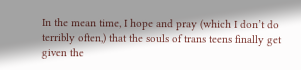In the mean time, I hope and pray (which I don’t do terribly often,) that the souls of trans teens finally get given the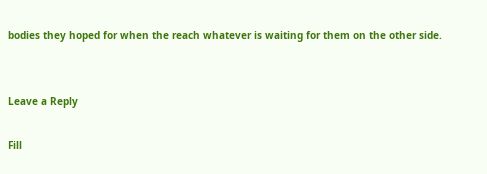bodies they hoped for when the reach whatever is waiting for them on the other side.


Leave a Reply

Fill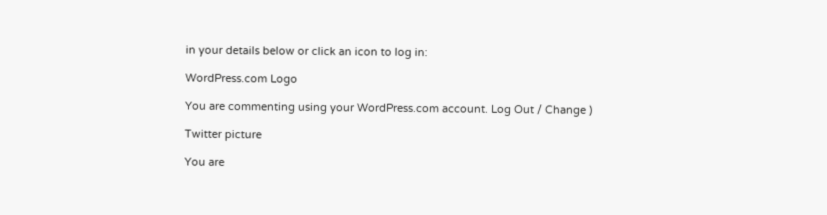in your details below or click an icon to log in:

WordPress.com Logo

You are commenting using your WordPress.com account. Log Out / Change )

Twitter picture

You are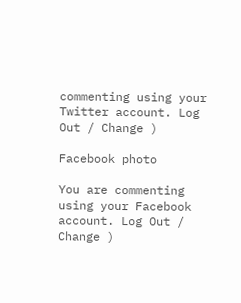commenting using your Twitter account. Log Out / Change )

Facebook photo

You are commenting using your Facebook account. Log Out / Change )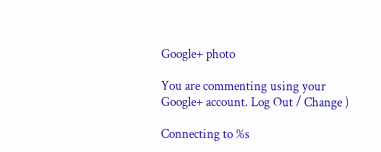Google+ photo

You are commenting using your Google+ account. Log Out / Change )

Connecting to %s